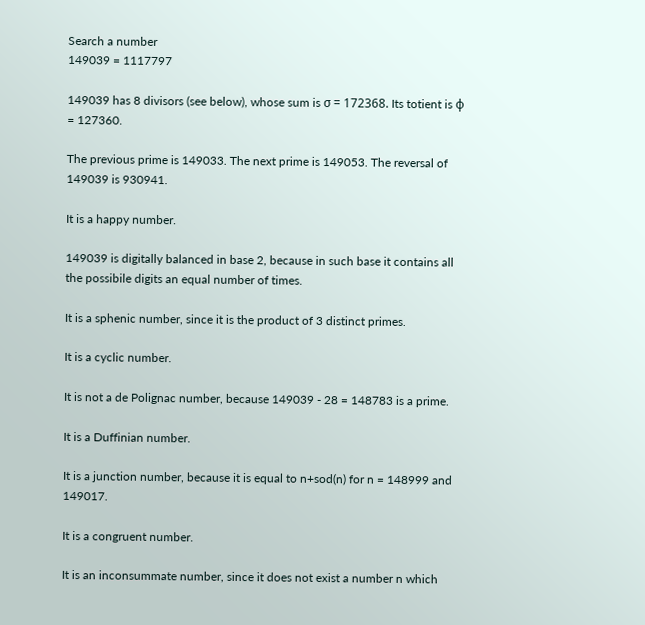Search a number
149039 = 1117797

149039 has 8 divisors (see below), whose sum is σ = 172368. Its totient is φ = 127360.

The previous prime is 149033. The next prime is 149053. The reversal of 149039 is 930941.

It is a happy number.

149039 is digitally balanced in base 2, because in such base it contains all the possibile digits an equal number of times.

It is a sphenic number, since it is the product of 3 distinct primes.

It is a cyclic number.

It is not a de Polignac number, because 149039 - 28 = 148783 is a prime.

It is a Duffinian number.

It is a junction number, because it is equal to n+sod(n) for n = 148999 and 149017.

It is a congruent number.

It is an inconsummate number, since it does not exist a number n which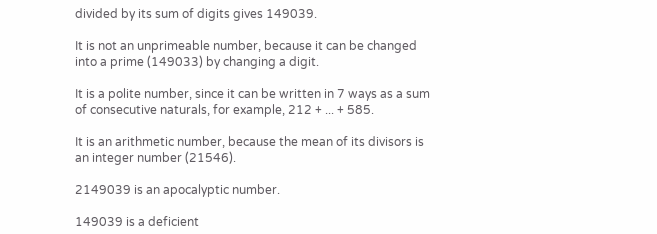divided by its sum of digits gives 149039.

It is not an unprimeable number, because it can be changed into a prime (149033) by changing a digit.

It is a polite number, since it can be written in 7 ways as a sum of consecutive naturals, for example, 212 + ... + 585.

It is an arithmetic number, because the mean of its divisors is an integer number (21546).

2149039 is an apocalyptic number.

149039 is a deficient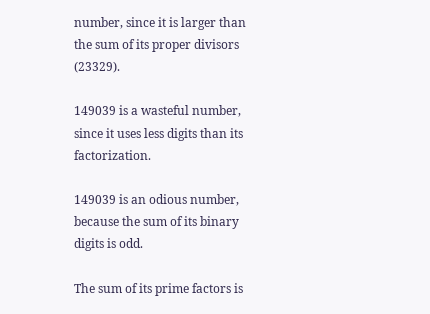number, since it is larger than the sum of its proper divisors (23329).

149039 is a wasteful number, since it uses less digits than its factorization.

149039 is an odious number, because the sum of its binary digits is odd.

The sum of its prime factors is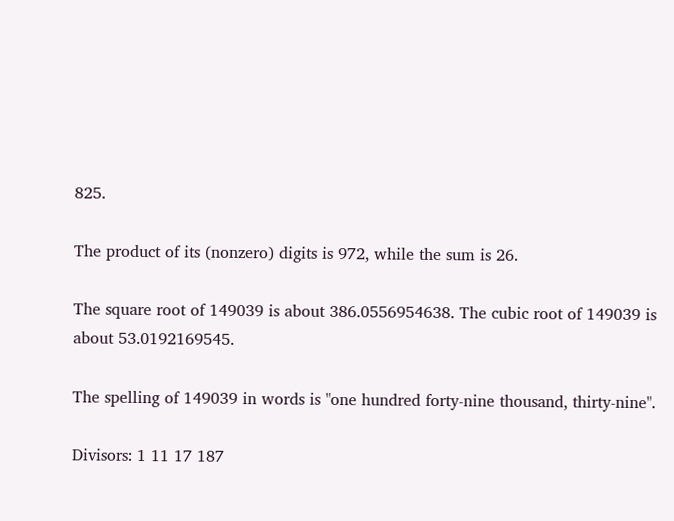825.

The product of its (nonzero) digits is 972, while the sum is 26.

The square root of 149039 is about 386.0556954638. The cubic root of 149039 is about 53.0192169545.

The spelling of 149039 in words is "one hundred forty-nine thousand, thirty-nine".

Divisors: 1 11 17 187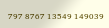797 8767 13549 149039